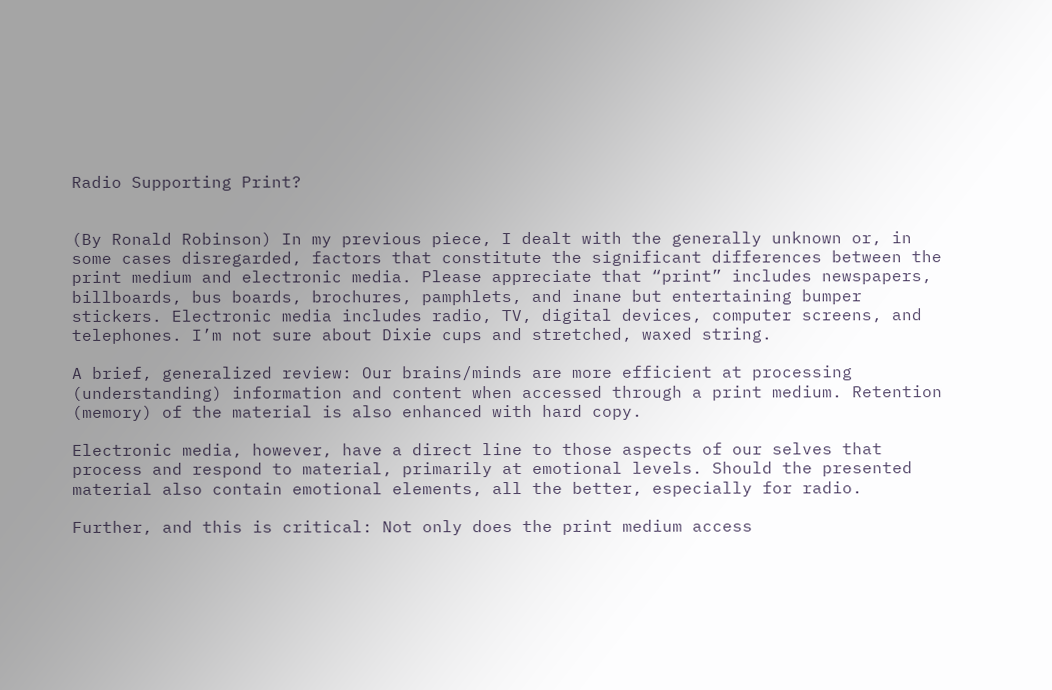Radio Supporting Print?


(By Ronald Robinson) In my previous piece, I dealt with the generally unknown or, in some cases disregarded, factors that constitute the significant differences between the print medium and electronic media. Please appreciate that “print” includes newspapers, billboards, bus boards, brochures, pamphlets, and inane but entertaining bumper stickers. Electronic media includes radio, TV, digital devices, computer screens, and telephones. I’m not sure about Dixie cups and stretched, waxed string.

A brief, generalized review: Our brains/minds are more efficient at processing (understanding) information and content when accessed through a print medium. Retention (memory) of the material is also enhanced with hard copy.

Electronic media, however, have a direct line to those aspects of our selves that process and respond to material, primarily at emotional levels. Should the presented material also contain emotional elements, all the better, especially for radio.

Further, and this is critical: Not only does the print medium access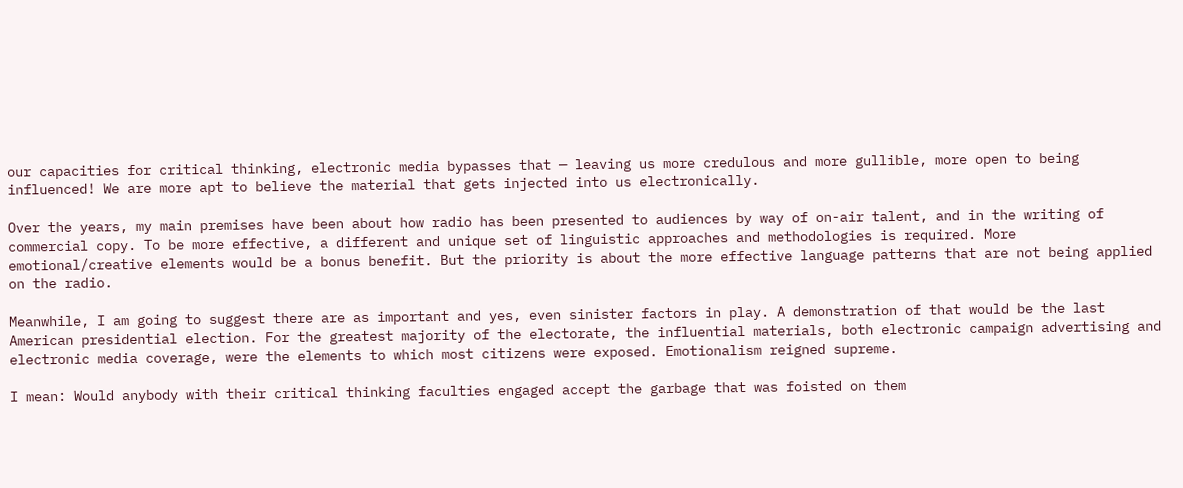our capacities for critical thinking, electronic media bypasses that — leaving us more credulous and more gullible, more open to being influenced! We are more apt to believe the material that gets injected into us electronically.

Over the years, my main premises have been about how radio has been presented to audiences by way of on-air talent, and in the writing of commercial copy. To be more effective, a different and unique set of linguistic approaches and methodologies is required. More emotional/creative elements would be a bonus benefit. But the priority is about the more effective language patterns that are not being applied on the radio.

Meanwhile, I am going to suggest there are as important and yes, even sinister factors in play. A demonstration of that would be the last American presidential election. For the greatest majority of the electorate, the influential materials, both electronic campaign advertising and electronic media coverage, were the elements to which most citizens were exposed. Emotionalism reigned supreme.

I mean: Would anybody with their critical thinking faculties engaged accept the garbage that was foisted on them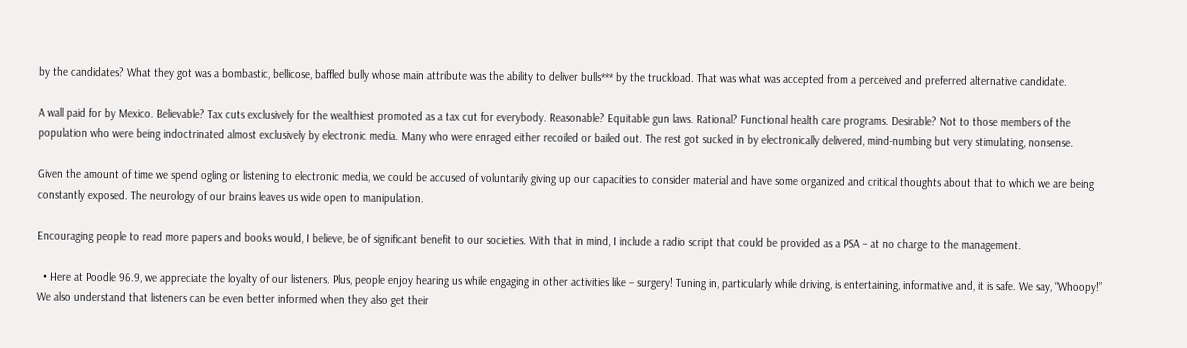by the candidates? What they got was a bombastic, bellicose, baffled bully whose main attribute was the ability to deliver bulls*** by the truckload. That was what was accepted from a perceived and preferred alternative candidate.

A wall paid for by Mexico. Believable? Tax cuts exclusively for the wealthiest promoted as a tax cut for everybody. Reasonable? Equitable gun laws. Rational? Functional health care programs. Desirable? Not to those members of the population who were being indoctrinated almost exclusively by electronic media. Many who were enraged either recoiled or bailed out. The rest got sucked in by electronically delivered, mind-numbing but very stimulating, nonsense.

Given the amount of time we spend ogling or listening to electronic media, we could be accused of voluntarily giving up our capacities to consider material and have some organized and critical thoughts about that to which we are being constantly exposed. The neurology of our brains leaves us wide open to manipulation.

Encouraging people to read more papers and books would, I believe, be of significant benefit to our societies. With that in mind, I include a radio script that could be provided as a PSA – at no charge to the management.

  • Here at Poodle 96.9, we appreciate the loyalty of our listeners. Plus, people enjoy hearing us while engaging in other activities like – surgery! Tuning in, particularly while driving, is entertaining, informative and, it is safe. We say, “Whoopy!” We also understand that listeners can be even better informed when they also get their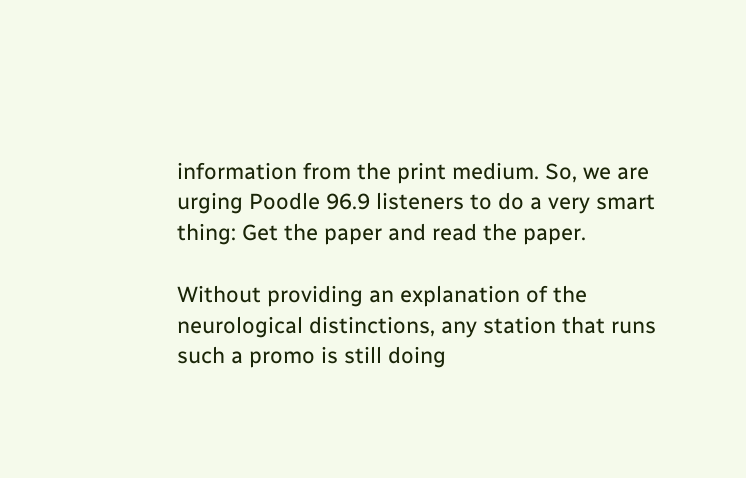information from the print medium. So, we are urging Poodle 96.9 listeners to do a very smart thing: Get the paper and read the paper.

Without providing an explanation of the neurological distinctions, any station that runs such a promo is still doing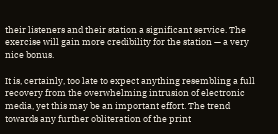their listeners and their station a significant service. The exercise will gain more credibility for the station — a very nice bonus.

It is, certainly, too late to expect anything resembling a full recovery from the overwhelming intrusion of electronic media, yet this may be an important effort. The trend towards any further obliteration of the print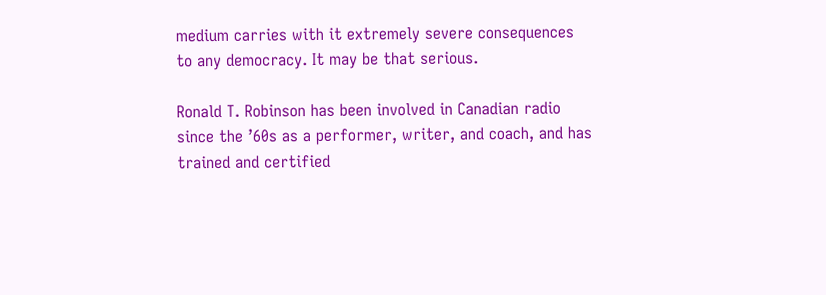medium carries with it extremely severe consequences to any democracy. It may be that serious.

Ronald T. Robinson has been involved in Canadian radio since the ’60s as a performer, writer, and coach, and has trained and certified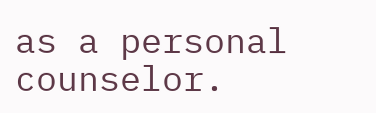as a personal counselor.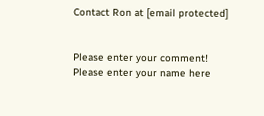Contact Ron at [email protected]


Please enter your comment!
Please enter your name here